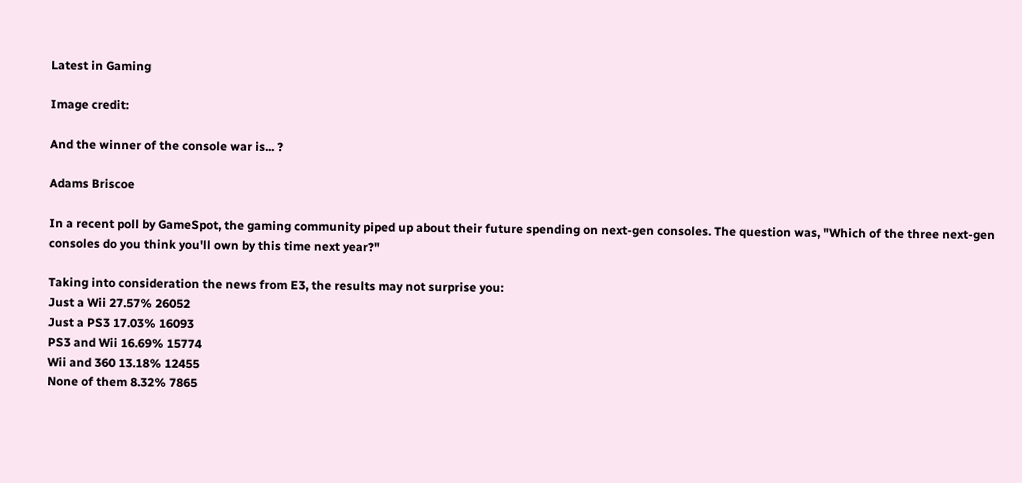Latest in Gaming

Image credit:

And the winner of the console war is... ?

Adams Briscoe

In a recent poll by GameSpot, the gaming community piped up about their future spending on next-gen consoles. The question was, "Which of the three next-gen consoles do you think you'll own by this time next year?"

Taking into consideration the news from E3, the results may not surprise you:
Just a Wii 27.57% 26052
Just a PS3 17.03% 16093
PS3 and Wii 16.69% 15774
Wii and 360 13.18% 12455
None of them 8.32% 7865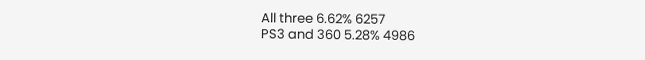All three 6.62% 6257
PS3 and 360 5.28% 4986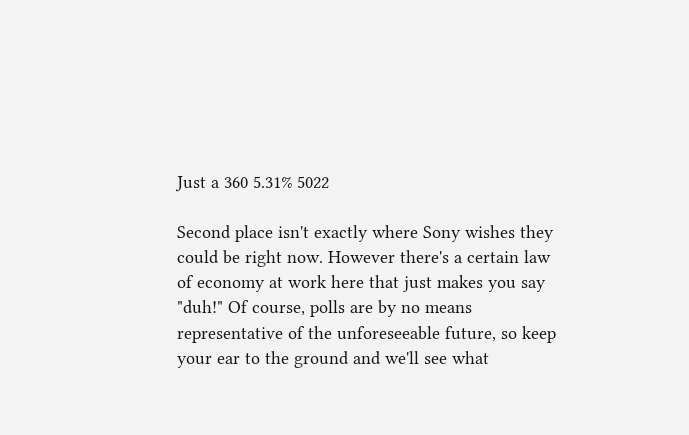Just a 360 5.31% 5022

Second place isn't exactly where Sony wishes they could be right now. However there's a certain law of economy at work here that just makes you say "duh!" Of course, polls are by no means representative of the unforeseeable future, so keep your ear to the ground and we'll see what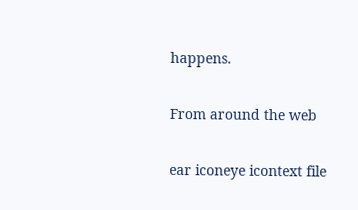happens.

From around the web

ear iconeye icontext file